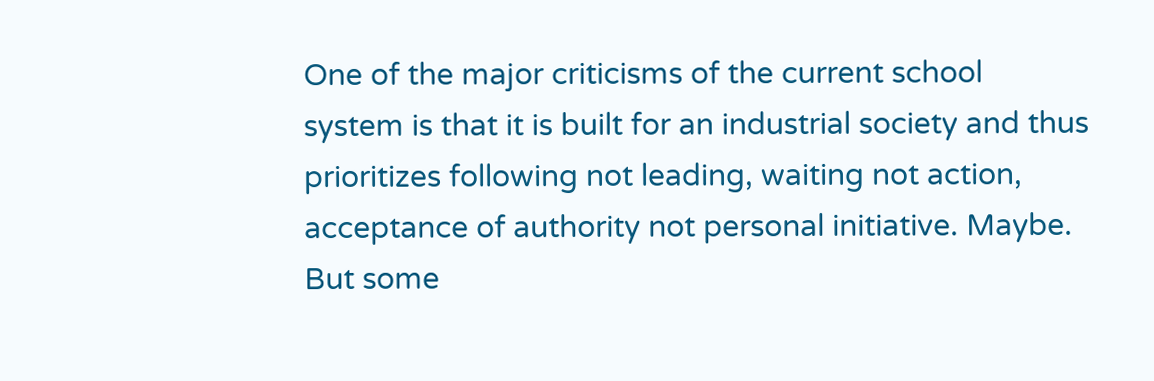One of the major criticisms of the current school system is that it is built for an industrial society and thus prioritizes following not leading, waiting not action, acceptance of authority not personal initiative. Maybe. But some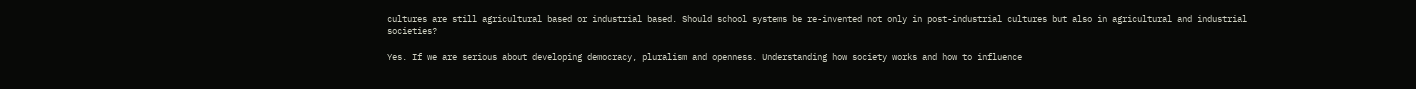cultures are still agricultural based or industrial based. Should school systems be re-invented not only in post-industrial cultures but also in agricultural and industrial societies?

Yes. If we are serious about developing democracy, pluralism and openness. Understanding how society works and how to influence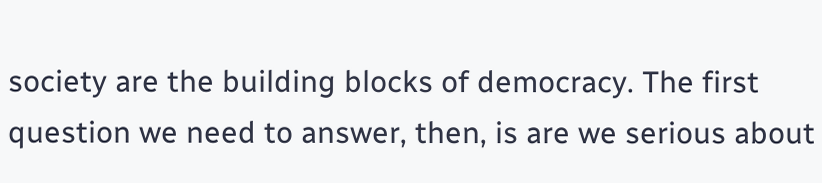society are the building blocks of democracy. The first question we need to answer, then, is are we serious about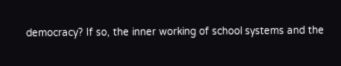democracy? If so, the inner working of school systems and the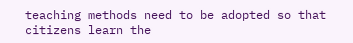teaching methods need to be adopted so that citizens learn the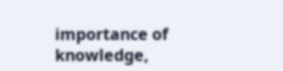importance of knowledge,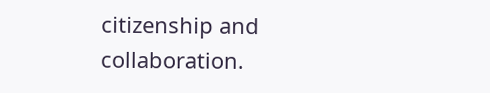citizenship and collaboration.